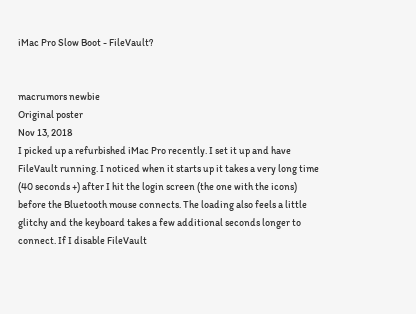iMac Pro Slow Boot - FileVault?


macrumors newbie
Original poster
Nov 13, 2018
I picked up a refurbished iMac Pro recently. I set it up and have FileVault running. I noticed when it starts up it takes a very long time (40 seconds +) after I hit the login screen (the one with the icons) before the Bluetooth mouse connects. The loading also feels a little glitchy and the keyboard takes a few additional seconds longer to connect. If I disable FileVault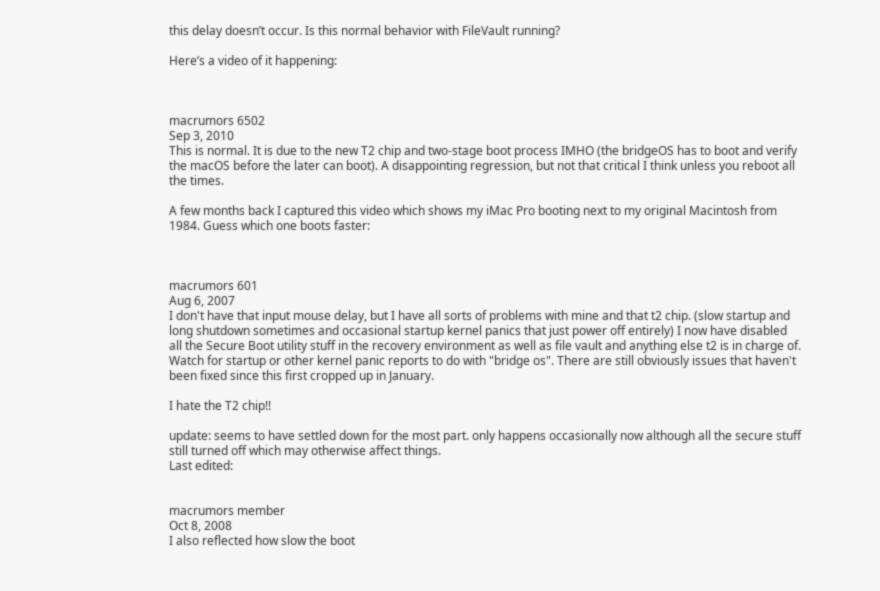this delay doesn’t occur. Is this normal behavior with FileVault running?

Here’s a video of it happening:



macrumors 6502
Sep 3, 2010
This is normal. It is due to the new T2 chip and two-stage boot process IMHO (the bridgeOS has to boot and verify the macOS before the later can boot). A disappointing regression, but not that critical I think unless you reboot all the times.

A few months back I captured this video which shows my iMac Pro booting next to my original Macintosh from 1984. Guess which one boots faster:



macrumors 601
Aug 6, 2007
I don't have that input mouse delay, but I have all sorts of problems with mine and that t2 chip. (slow startup and long shutdown sometimes and occasional startup kernel panics that just power off entirely) I now have disabled all the Secure Boot utility stuff in the recovery environment as well as file vault and anything else t2 is in charge of. Watch for startup or other kernel panic reports to do with "bridge os". There are still obviously issues that haven't been fixed since this first cropped up in January.

I hate the T2 chip!!

update: seems to have settled down for the most part. only happens occasionally now although all the secure stuff still turned off which may otherwise affect things.
Last edited:


macrumors member
Oct 8, 2008
I also reflected how slow the boot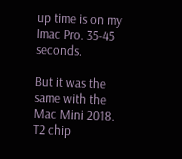up time is on my Imac Pro. 35-45 seconds.

But it was the same with the Mac Mini 2018. T2 chip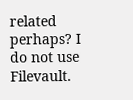related perhaps? I do not use Filevault.